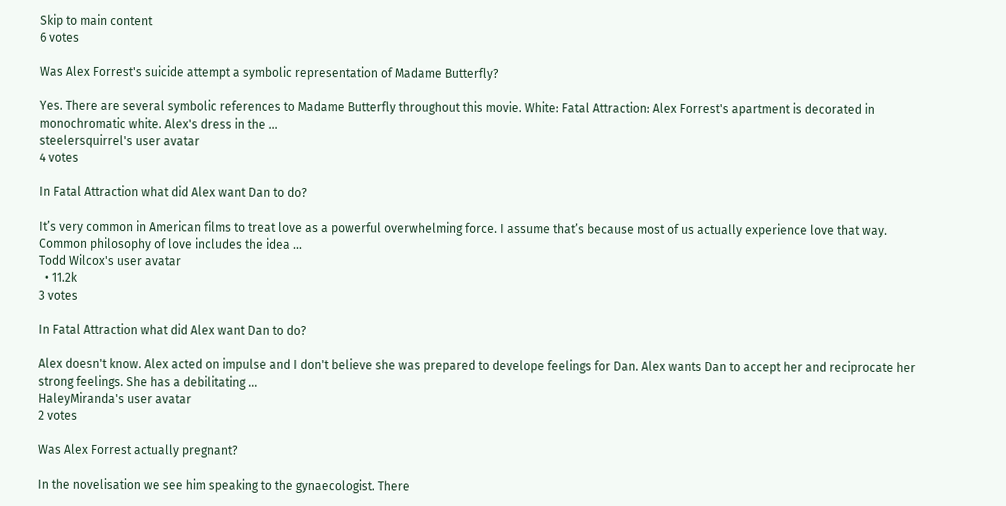Skip to main content
6 votes

Was Alex Forrest's suicide attempt a symbolic representation of Madame Butterfly?

Yes. There are several symbolic references to Madame Butterfly throughout this movie. White: Fatal Attraction: Alex Forrest's apartment is decorated in monochromatic white. Alex's dress in the ...
steelersquirrel's user avatar
4 votes

In Fatal Attraction what did Alex want Dan to do?

It’s very common in American films to treat love as a powerful overwhelming force. I assume that’s because most of us actually experience love that way. Common philosophy of love includes the idea ...
Todd Wilcox's user avatar
  • 11.2k
3 votes

In Fatal Attraction what did Alex want Dan to do?

Alex doesn't know. Alex acted on impulse and I don't believe she was prepared to develope feelings for Dan. Alex wants Dan to accept her and reciprocate her strong feelings. She has a debilitating ...
HaleyMiranda's user avatar
2 votes

Was Alex Forrest actually pregnant?

In the novelisation we see him speaking to the gynaecologist. There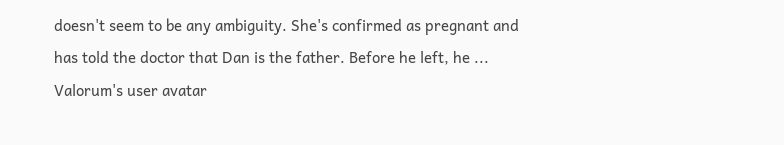doesn't seem to be any ambiguity. She's confirmed as pregnant and has told the doctor that Dan is the father. Before he left, he ...
Valorum's user avatar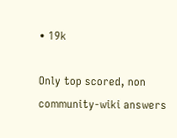• 19k

Only top scored, non community-wiki answers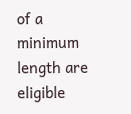of a minimum length are eligible